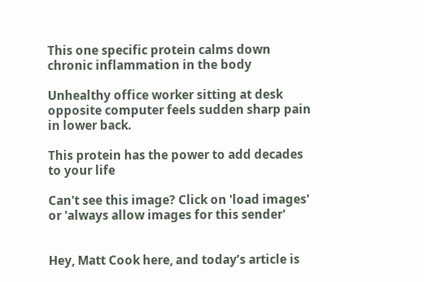This one specific protein calms down chronic inflammation in the body

Unhealthy office worker sitting at desk opposite computer feels sudden sharp pain in lower back.

This protein has the power to add decades to your life

Can't see this image? Click on 'load images' or 'always allow images for this sender'


Hey, Matt Cook here, and today’s article is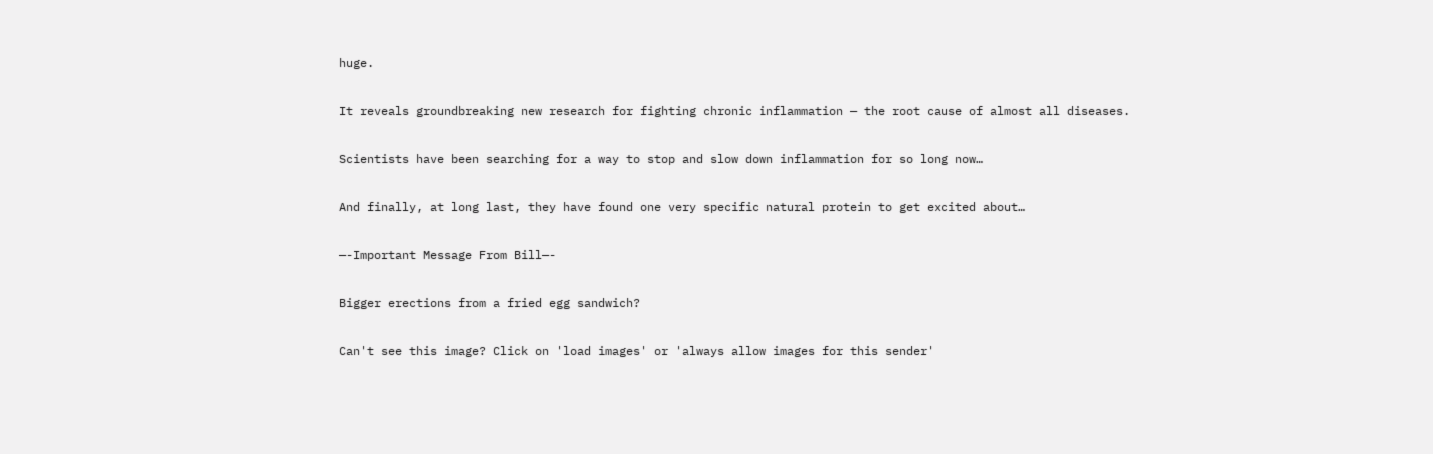huge.

It reveals groundbreaking new research for fighting chronic inflammation — the root cause of almost all diseases.

Scientists have been searching for a way to stop and slow down inflammation for so long now…

And finally, at long last, they have found one very specific natural protein to get excited about…

—-Important Message From Bill—-

Bigger erections from a fried egg sandwich?

Can't see this image? Click on 'load images' or 'always allow images for this sender'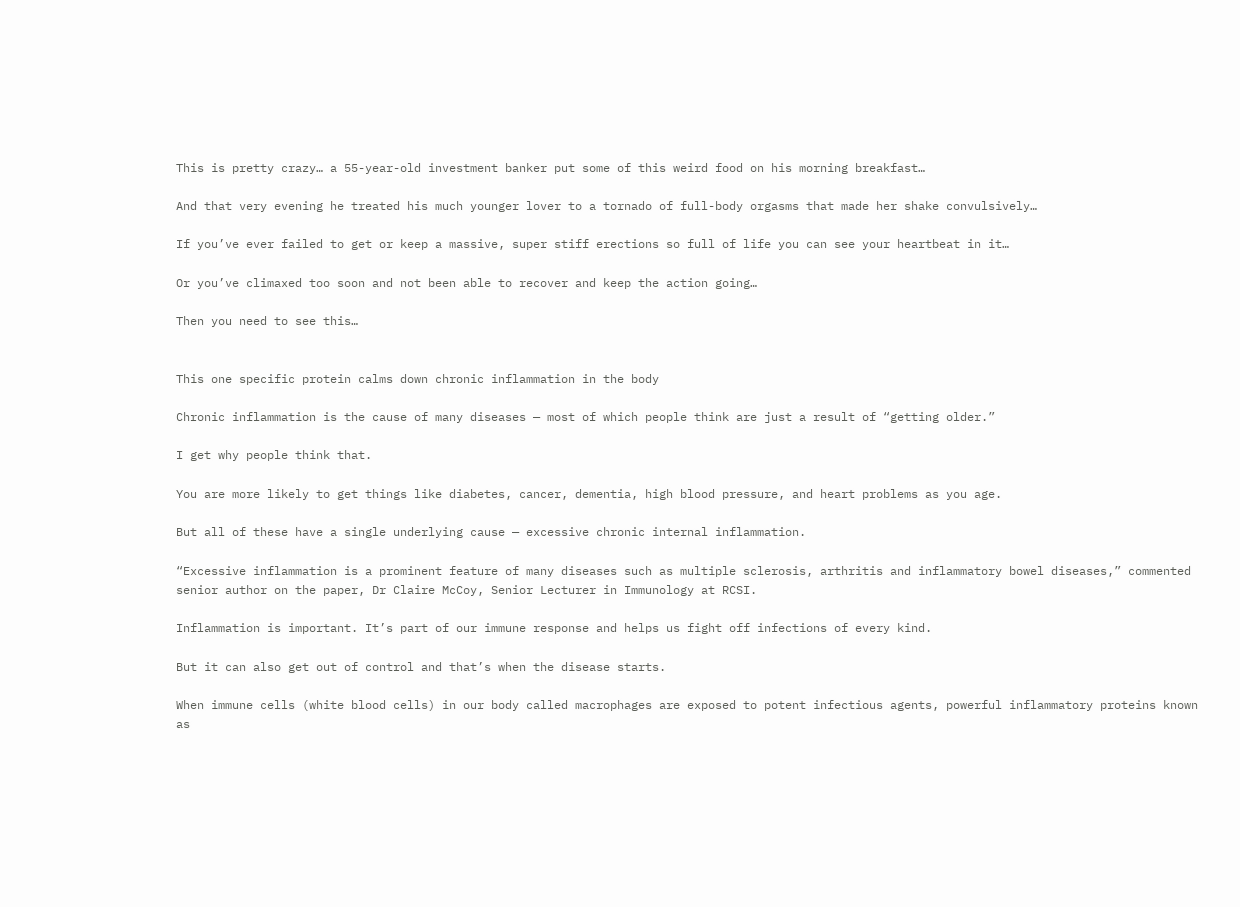This is pretty crazy… a 55-year-old investment banker put some of this weird food on his morning breakfast…

And that very evening he treated his much younger lover to a tornado of full-body orgasms that made her shake convulsively…

If you’ve ever failed to get or keep a massive, super stiff erections so full of life you can see your heartbeat in it…

Or you’ve climaxed too soon and not been able to recover and keep the action going…

Then you need to see this…


This one specific protein calms down chronic inflammation in the body

Chronic inflammation is the cause of many diseases — most of which people think are just a result of “getting older.”

I get why people think that.

You are more likely to get things like diabetes, cancer, dementia, high blood pressure, and heart problems as you age.

But all of these have a single underlying cause — excessive chronic internal inflammation.

“Excessive inflammation is a prominent feature of many diseases such as multiple sclerosis, arthritis and inflammatory bowel diseases,” commented senior author on the paper, Dr Claire McCoy, Senior Lecturer in Immunology at RCSI.

Inflammation is important. It’s part of our immune response and helps us fight off infections of every kind.

But it can also get out of control and that’s when the disease starts.

When immune cells (white blood cells) in our body called macrophages are exposed to potent infectious agents, powerful inflammatory proteins known as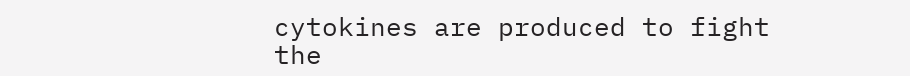cytokines are produced to fight the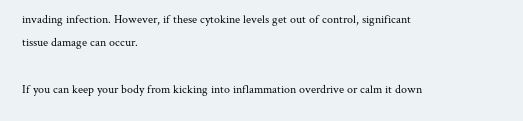invading infection. However, if these cytokine levels get out of control, significant tissue damage can occur.

If you can keep your body from kicking into inflammation overdrive or calm it down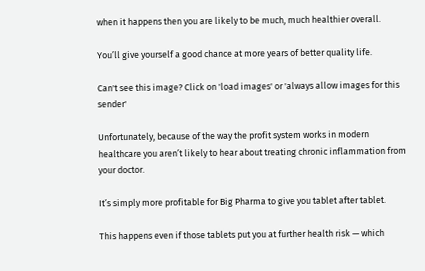when it happens then you are likely to be much, much healthier overall.

You’ll give yourself a good chance at more years of better quality life.

Can't see this image? Click on 'load images' or 'always allow images for this sender'

Unfortunately, because of the way the profit system works in modern healthcare you aren’t likely to hear about treating chronic inflammation from your doctor.

It’s simply more profitable for Big Pharma to give you tablet after tablet.

This happens even if those tablets put you at further health risk — which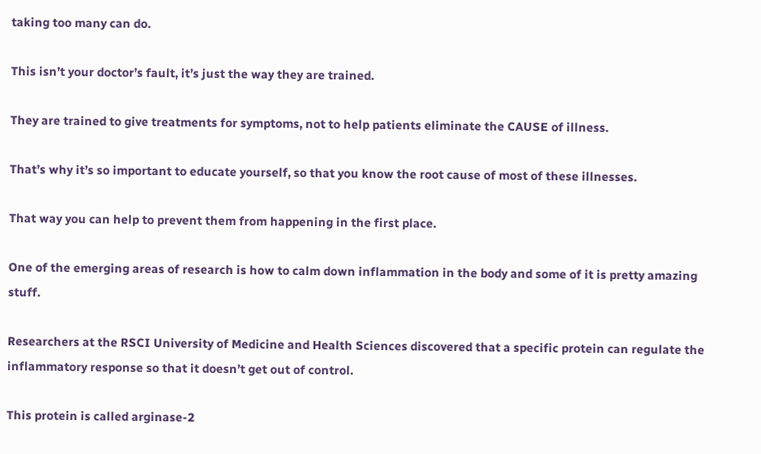taking too many can do.

This isn’t your doctor’s fault, it’s just the way they are trained.

They are trained to give treatments for symptoms, not to help patients eliminate the CAUSE of illness.

That’s why it’s so important to educate yourself, so that you know the root cause of most of these illnesses.

That way you can help to prevent them from happening in the first place.

One of the emerging areas of research is how to calm down inflammation in the body and some of it is pretty amazing stuff.

Researchers at the RSCI University of Medicine and Health Sciences discovered that a specific protein can regulate the inflammatory response so that it doesn’t get out of control.

This protein is called arginase-2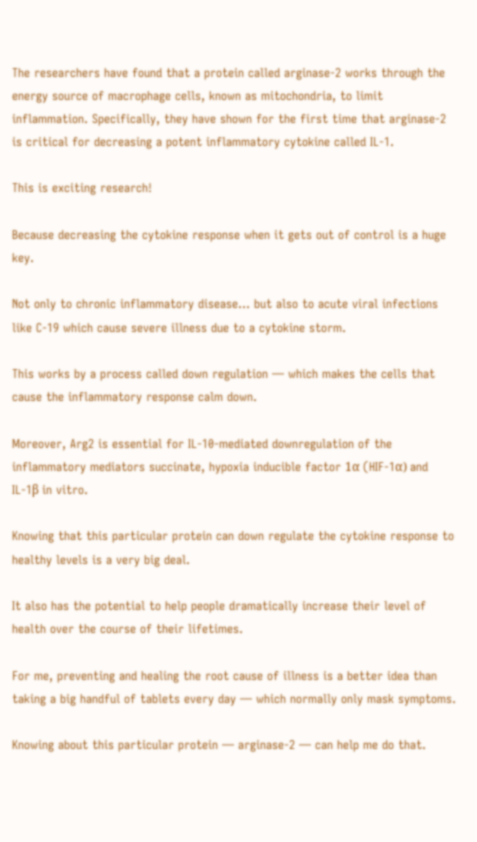The researchers have found that a protein called arginase-2 works through the energy source of macrophage cells, known as mitochondria, to limit inflammation. Specifically, they have shown for the first time that arginase-2 is critical for decreasing a potent inflammatory cytokine called IL-1.

This is exciting research!

Because decreasing the cytokine response when it gets out of control is a huge key.

Not only to chronic inflammatory disease… but also to acute viral infections like C-19 which cause severe illness due to a cytokine storm.

This works by a process called down regulation — which makes the cells that cause the inflammatory response calm down.

Moreover, Arg2 is essential for IL-10-mediated downregulation of the inflammatory mediators succinate, hypoxia inducible factor 1α (HIF-1α) and IL-1β in vitro.

Knowing that this particular protein can down regulate the cytokine response to healthy levels is a very big deal.

It also has the potential to help people dramatically increase their level of health over the course of their lifetimes.

For me, preventing and healing the root cause of illness is a better idea than taking a big handful of tablets every day — which normally only mask symptoms.

Knowing about this particular protein — arginase-2 — can help me do that.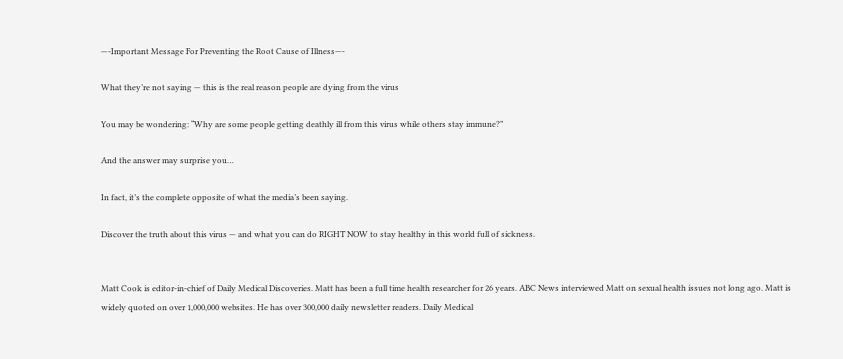—-Important Message For Preventing the Root Cause of Illness—-

What they’re not saying — this is the real reason people are dying from the virus

You may be wondering: “Why are some people getting deathly ill from this virus while others stay immune?”

And the answer may surprise you…

In fact, it’s the complete opposite of what the media’s been saying.

Discover the truth about this virus — and what you can do RIGHT NOW to stay healthy in this world full of sickness.


Matt Cook is editor-in-chief of Daily Medical Discoveries. Matt has been a full time health researcher for 26 years. ABC News interviewed Matt on sexual health issues not long ago. Matt is widely quoted on over 1,000,000 websites. He has over 300,000 daily newsletter readers. Daily Medical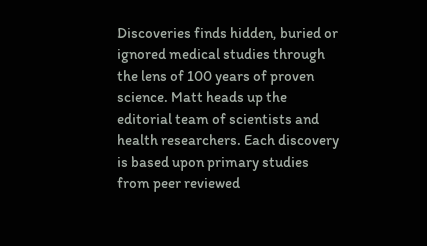Discoveries finds hidden, buried or ignored medical studies through the lens of 100 years of proven science. Matt heads up the editorial team of scientists and health researchers. Each discovery is based upon primary studies from peer reviewed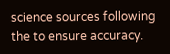science sources following the to ensure accuracy.